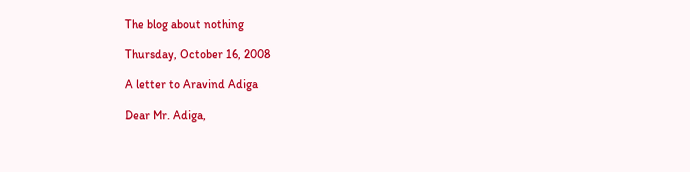The blog about nothing

Thursday, October 16, 2008

A letter to Aravind Adiga

Dear Mr. Adiga,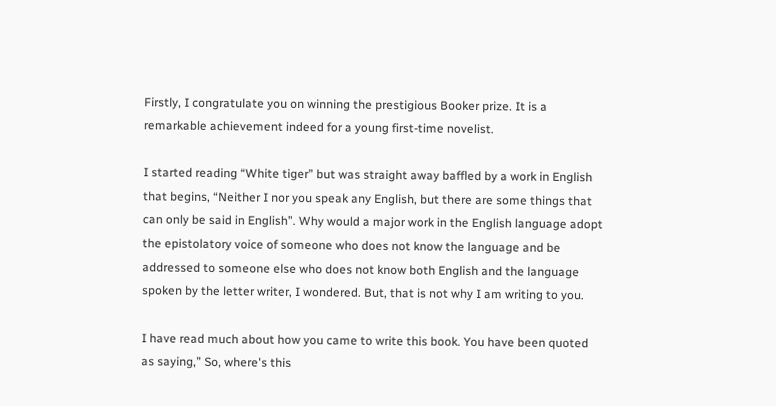Firstly, I congratulate you on winning the prestigious Booker prize. It is a remarkable achievement indeed for a young first-time novelist.

I started reading “White tiger” but was straight away baffled by a work in English that begins, “Neither I nor you speak any English, but there are some things that can only be said in English”. Why would a major work in the English language adopt the epistolatory voice of someone who does not know the language and be addressed to someone else who does not know both English and the language spoken by the letter writer, I wondered. But, that is not why I am writing to you.

I have read much about how you came to write this book. You have been quoted as saying,” So, where's this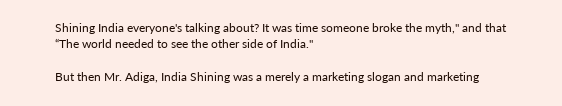Shining India everyone's talking about? It was time someone broke the myth," and that “The world needed to see the other side of India."

But then Mr. Adiga, India Shining was a merely a marketing slogan and marketing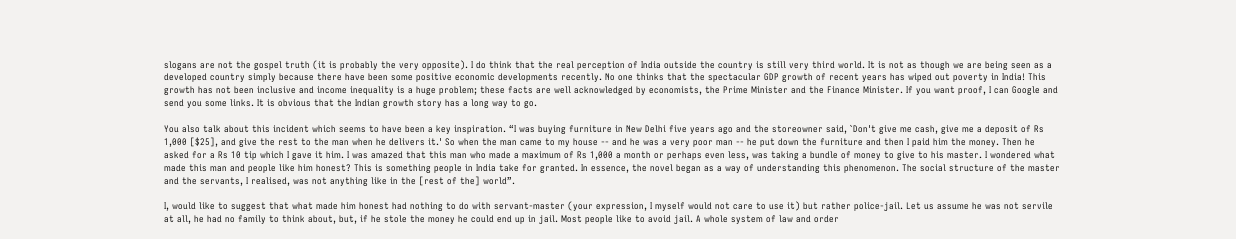slogans are not the gospel truth (it is probably the very opposite). I do think that the real perception of India outside the country is still very third world. It is not as though we are being seen as a developed country simply because there have been some positive economic developments recently. No one thinks that the spectacular GDP growth of recent years has wiped out poverty in India! This growth has not been inclusive and income inequality is a huge problem; these facts are well acknowledged by economists, the Prime Minister and the Finance Minister. If you want proof, I can Google and send you some links. It is obvious that the Indian growth story has a long way to go.

You also talk about this incident which seems to have been a key inspiration. “I was buying furniture in New Delhi five years ago and the storeowner said, `Don't give me cash, give me a deposit of Rs 1,000 [$25], and give the rest to the man when he delivers it.' So when the man came to my house -- and he was a very poor man -- he put down the furniture and then I paid him the money. Then he asked for a Rs 10 tip which I gave it him. I was amazed that this man who made a maximum of Rs 1,000 a month or perhaps even less, was taking a bundle of money to give to his master. I wondered what made this man and people like him honest? This is something people in India take for granted. In essence, the novel began as a way of understanding this phenomenon. The social structure of the master and the servants, I realised, was not anything like in the [rest of the] world”.

I, would like to suggest that what made him honest had nothing to do with servant-master (your expression, I myself would not care to use it) but rather police-jail. Let us assume he was not servile at all, he had no family to think about, but, if he stole the money he could end up in jail. Most people like to avoid jail. A whole system of law and order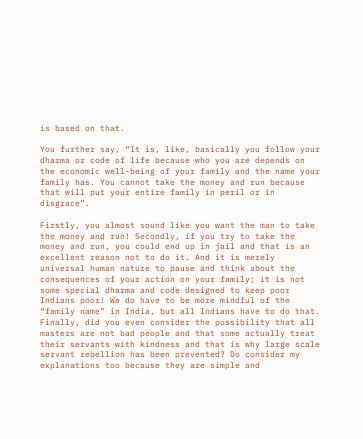is based on that.

You further say, “It is, like, basically you follow your dharma or code of life because who you are depends on the economic well-being of your family and the name your family has. You cannot take the money and run because that will put your entire family in peril or in disgrace”.

Firstly, you almost sound like you want the man to take the money and run! Secondly, if you try to take the money and run, you could end up in jail and that is an excellent reason not to do it. And it is merely universal human nature to pause and think about the consequences of your action on your family; it is not some special dharma and code designed to keep poor Indians poor! We do have to be more mindful of the “family name” in India, but all Indians have to do that. Finally, did you even consider the possibility that all masters are not bad people and that some actually treat their servants with kindness and that is why large scale servant rebellion has been prevented? Do consider my explanations too because they are simple and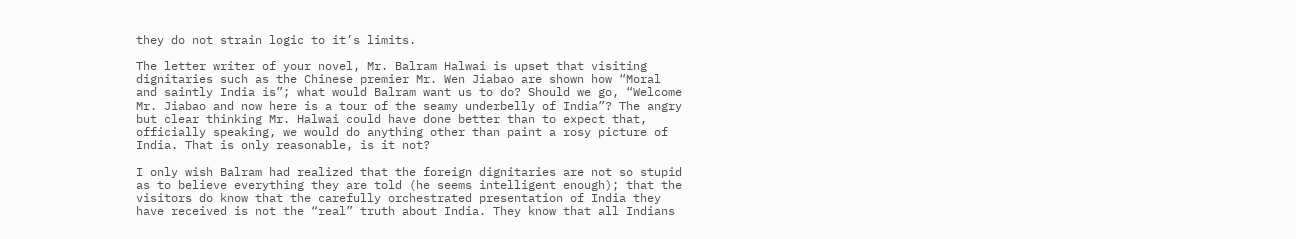they do not strain logic to it’s limits.

The letter writer of your novel, Mr. Balram Halwai is upset that visiting dignitaries such as the Chinese premier Mr. Wen Jiabao are shown how “Moral and saintly India is”; what would Balram want us to do? Should we go, “Welcome Mr. Jiabao and now here is a tour of the seamy underbelly of India”? The angry but clear thinking Mr. Halwai could have done better than to expect that, officially speaking, we would do anything other than paint a rosy picture of India. That is only reasonable, is it not?

I only wish Balram had realized that the foreign dignitaries are not so stupid as to believe everything they are told (he seems intelligent enough); that the visitors do know that the carefully orchestrated presentation of India they have received is not the “real” truth about India. They know that all Indians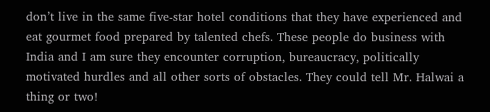don’t live in the same five-star hotel conditions that they have experienced and eat gourmet food prepared by talented chefs. These people do business with India and I am sure they encounter corruption, bureaucracy, politically motivated hurdles and all other sorts of obstacles. They could tell Mr. Halwai a thing or two!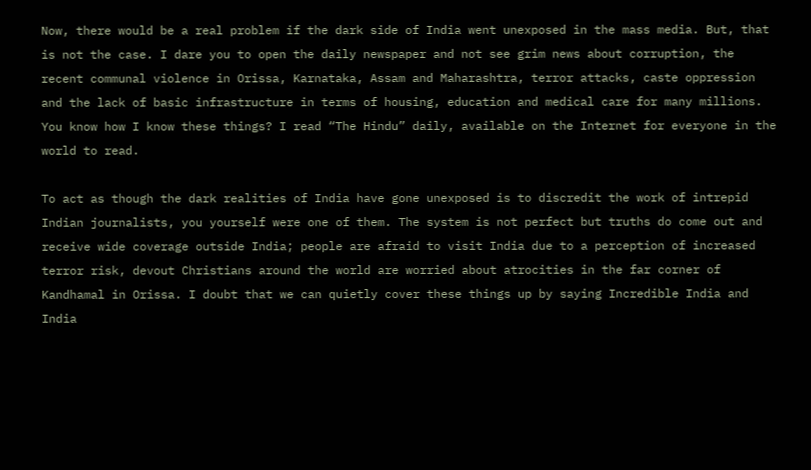Now, there would be a real problem if the dark side of India went unexposed in the mass media. But, that is not the case. I dare you to open the daily newspaper and not see grim news about corruption, the recent communal violence in Orissa, Karnataka, Assam and Maharashtra, terror attacks, caste oppression and the lack of basic infrastructure in terms of housing, education and medical care for many millions. You know how I know these things? I read “The Hindu” daily, available on the Internet for everyone in the world to read.

To act as though the dark realities of India have gone unexposed is to discredit the work of intrepid Indian journalists, you yourself were one of them. The system is not perfect but truths do come out and receive wide coverage outside India; people are afraid to visit India due to a perception of increased terror risk, devout Christians around the world are worried about atrocities in the far corner of Kandhamal in Orissa. I doubt that we can quietly cover these things up by saying Incredible India and India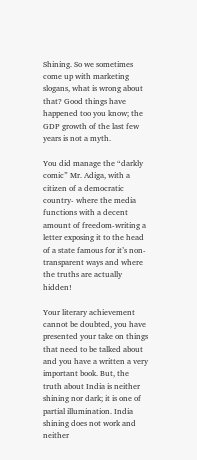Shining. So we sometimes come up with marketing slogans, what is wrong about that? Good things have happened too you know; the GDP growth of the last few years is not a myth.

You did manage the “darkly comic” Mr. Adiga, with a citizen of a democratic country- where the media functions with a decent amount of freedom-writing a letter exposing it to the head of a state famous for it’s non-transparent ways and where the truths are actually hidden!

Your literary achievement cannot be doubted, you have presented your take on things that need to be talked about and you have a written a very important book. But, the truth about India is neither shining nor dark; it is one of partial illumination. India shining does not work and neither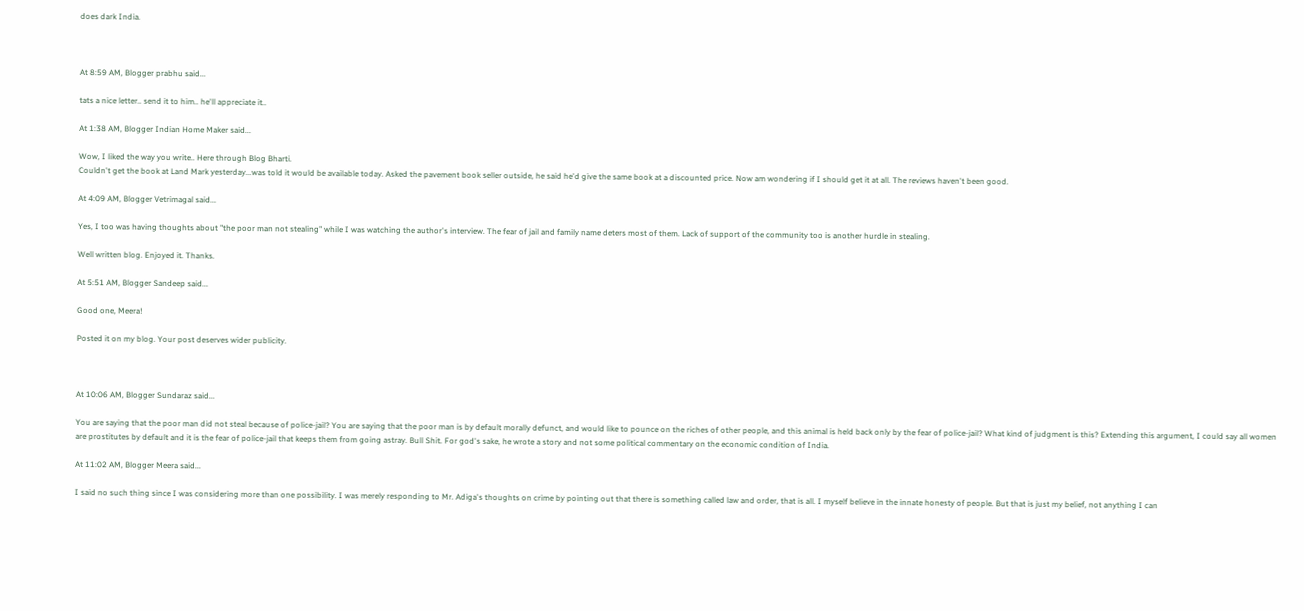does dark India.



At 8:59 AM, Blogger prabhu said...

tats a nice letter.. send it to him.. he'll appreciate it..

At 1:38 AM, Blogger Indian Home Maker said...

Wow, I liked the way you write.. Here through Blog Bharti.
Couldn't get the book at Land Mark yesterday...was told it would be available today. Asked the pavement book seller outside, he said he'd give the same book at a discounted price. Now am wondering if I should get it at all. The reviews haven't been good.

At 4:09 AM, Blogger Vetrimagal said...

Yes, I too was having thoughts about "the poor man not stealing" while I was watching the author's interview. The fear of jail and family name deters most of them. Lack of support of the community too is another hurdle in stealing.

Well written blog. Enjoyed it. Thanks.

At 5:51 AM, Blogger Sandeep said...

Good one, Meera!

Posted it on my blog. Your post deserves wider publicity.



At 10:06 AM, Blogger Sundaraz said...

You are saying that the poor man did not steal because of police-jail? You are saying that the poor man is by default morally defunct, and would like to pounce on the riches of other people, and this animal is held back only by the fear of police-jail? What kind of judgment is this? Extending this argument, I could say all women are prostitutes by default and it is the fear of police-jail that keeps them from going astray. Bull Shit. For god's sake, he wrote a story and not some political commentary on the economic condition of India.

At 11:02 AM, Blogger Meera said...

I said no such thing since I was considering more than one possibility. I was merely responding to Mr. Adiga's thoughts on crime by pointing out that there is something called law and order, that is all. I myself believe in the innate honesty of people. But that is just my belief, not anything I can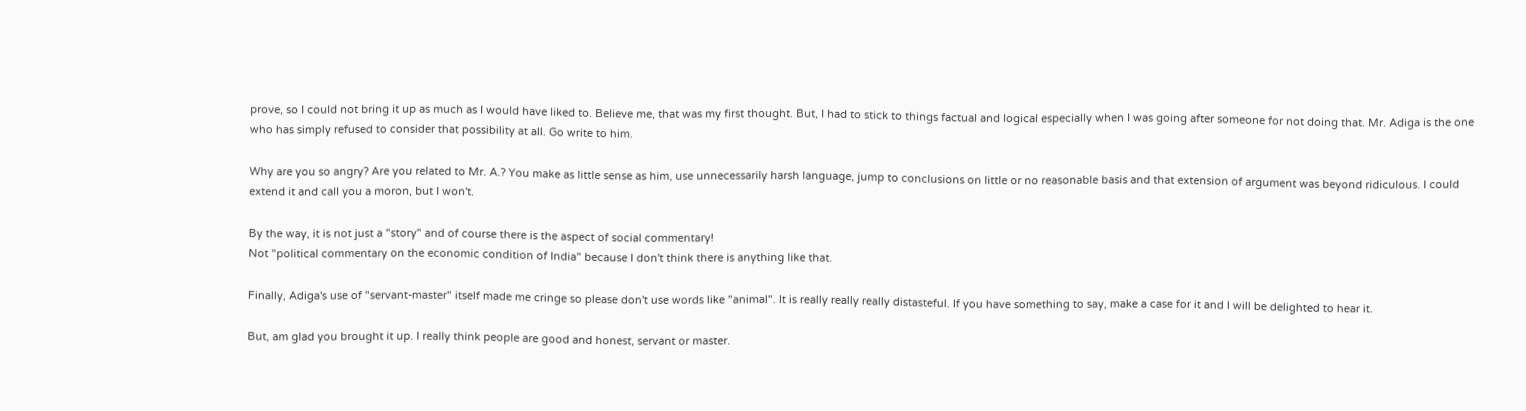prove, so I could not bring it up as much as I would have liked to. Believe me, that was my first thought. But, I had to stick to things factual and logical especially when I was going after someone for not doing that. Mr. Adiga is the one who has simply refused to consider that possibility at all. Go write to him.

Why are you so angry? Are you related to Mr. A.? You make as little sense as him, use unnecessarily harsh language, jump to conclusions on little or no reasonable basis and that extension of argument was beyond ridiculous. I could extend it and call you a moron, but I won't.

By the way, it is not just a "story" and of course there is the aspect of social commentary!
Not "political commentary on the economic condition of India" because I don't think there is anything like that.

Finally, Adiga's use of "servant-master" itself made me cringe so please don't use words like "animal". It is really really really distasteful. If you have something to say, make a case for it and I will be delighted to hear it.

But, am glad you brought it up. I really think people are good and honest, servant or master.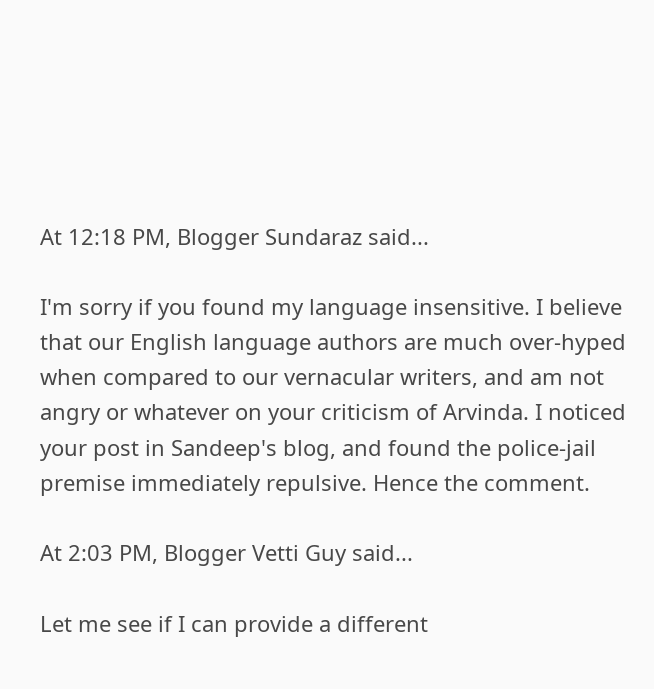At 12:18 PM, Blogger Sundaraz said...

I'm sorry if you found my language insensitive. I believe that our English language authors are much over-hyped when compared to our vernacular writers, and am not angry or whatever on your criticism of Arvinda. I noticed your post in Sandeep's blog, and found the police-jail premise immediately repulsive. Hence the comment.

At 2:03 PM, Blogger Vetti Guy said...

Let me see if I can provide a different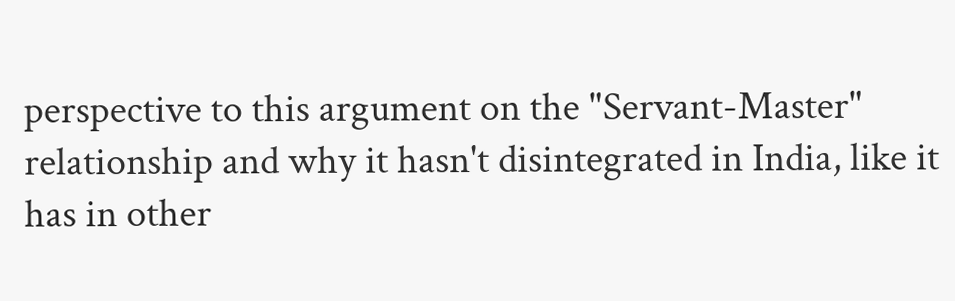perspective to this argument on the "Servant-Master" relationship and why it hasn't disintegrated in India, like it has in other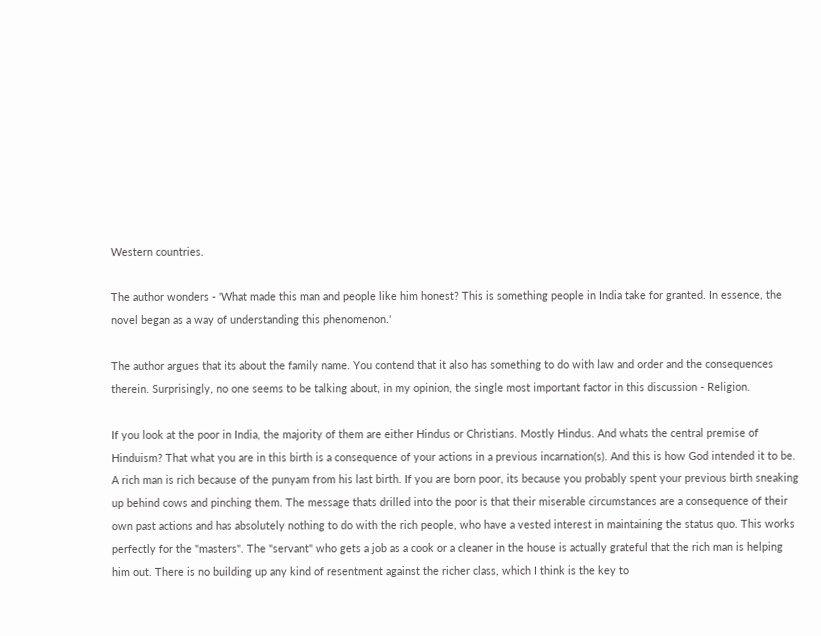Western countries.

The author wonders - 'What made this man and people like him honest? This is something people in India take for granted. In essence, the novel began as a way of understanding this phenomenon.'

The author argues that its about the family name. You contend that it also has something to do with law and order and the consequences therein. Surprisingly, no one seems to be talking about, in my opinion, the single most important factor in this discussion - Religion.

If you look at the poor in India, the majority of them are either Hindus or Christians. Mostly Hindus. And whats the central premise of Hinduism? That what you are in this birth is a consequence of your actions in a previous incarnation(s). And this is how God intended it to be. A rich man is rich because of the punyam from his last birth. If you are born poor, its because you probably spent your previous birth sneaking up behind cows and pinching them. The message thats drilled into the poor is that their miserable circumstances are a consequence of their own past actions and has absolutely nothing to do with the rich people, who have a vested interest in maintaining the status quo. This works perfectly for the "masters". The "servant" who gets a job as a cook or a cleaner in the house is actually grateful that the rich man is helping him out. There is no building up any kind of resentment against the richer class, which I think is the key to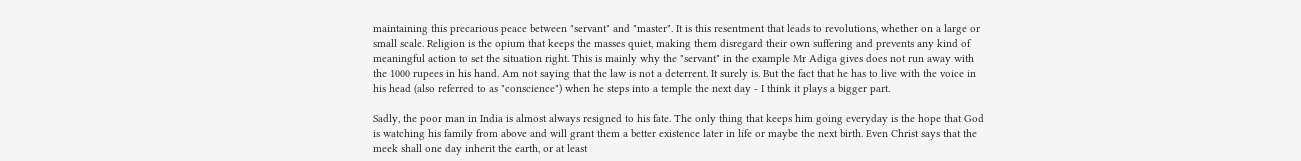maintaining this precarious peace between "servant" and "master". It is this resentment that leads to revolutions, whether on a large or small scale. Religion is the opium that keeps the masses quiet, making them disregard their own suffering and prevents any kind of meaningful action to set the situation right. This is mainly why the "servant" in the example Mr Adiga gives does not run away with the 1000 rupees in his hand. Am not saying that the law is not a deterrent. It surely is. But the fact that he has to live with the voice in his head (also referred to as "conscience") when he steps into a temple the next day - I think it plays a bigger part.

Sadly, the poor man in India is almost always resigned to his fate. The only thing that keeps him going everyday is the hope that God is watching his family from above and will grant them a better existence later in life or maybe the next birth. Even Christ says that the meek shall one day inherit the earth, or at least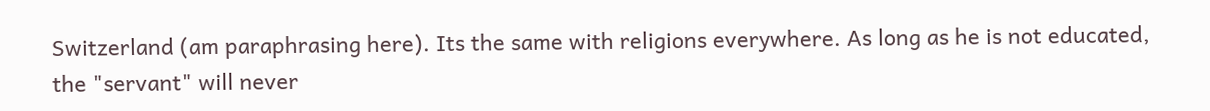Switzerland (am paraphrasing here). Its the same with religions everywhere. As long as he is not educated, the "servant" will never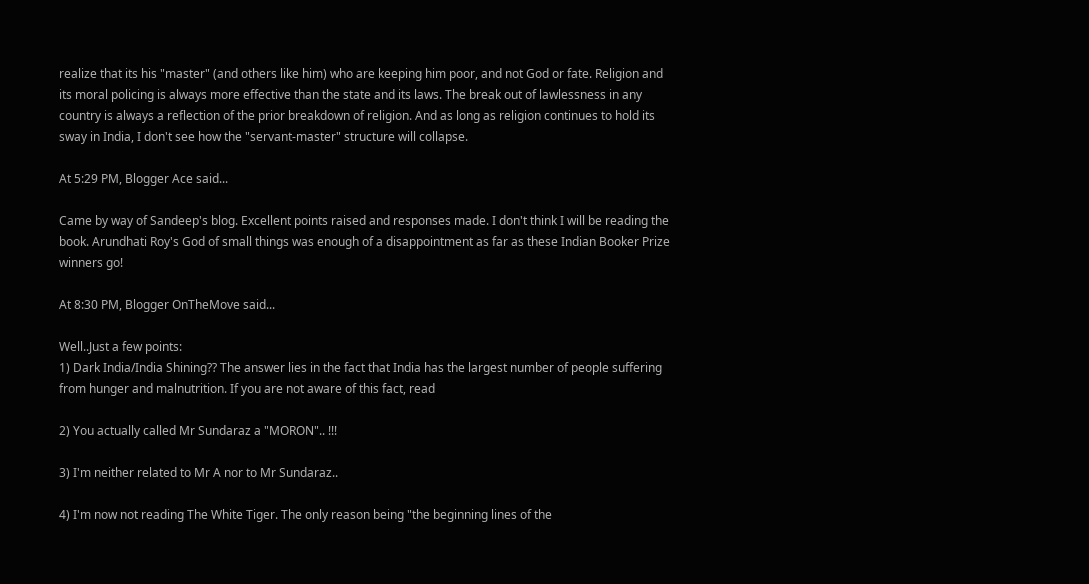realize that its his "master" (and others like him) who are keeping him poor, and not God or fate. Religion and its moral policing is always more effective than the state and its laws. The break out of lawlessness in any country is always a reflection of the prior breakdown of religion. And as long as religion continues to hold its sway in India, I don't see how the "servant-master" structure will collapse.

At 5:29 PM, Blogger Ace said...

Came by way of Sandeep's blog. Excellent points raised and responses made. I don't think I will be reading the book. Arundhati Roy's God of small things was enough of a disappointment as far as these Indian Booker Prize winners go!

At 8:30 PM, Blogger OnTheMove said...

Well..Just a few points:
1) Dark India/India Shining?? The answer lies in the fact that India has the largest number of people suffering from hunger and malnutrition. If you are not aware of this fact, read

2) You actually called Mr Sundaraz a "MORON".. !!!

3) I'm neither related to Mr A nor to Mr Sundaraz..

4) I'm now not reading The White Tiger. The only reason being "the beginning lines of the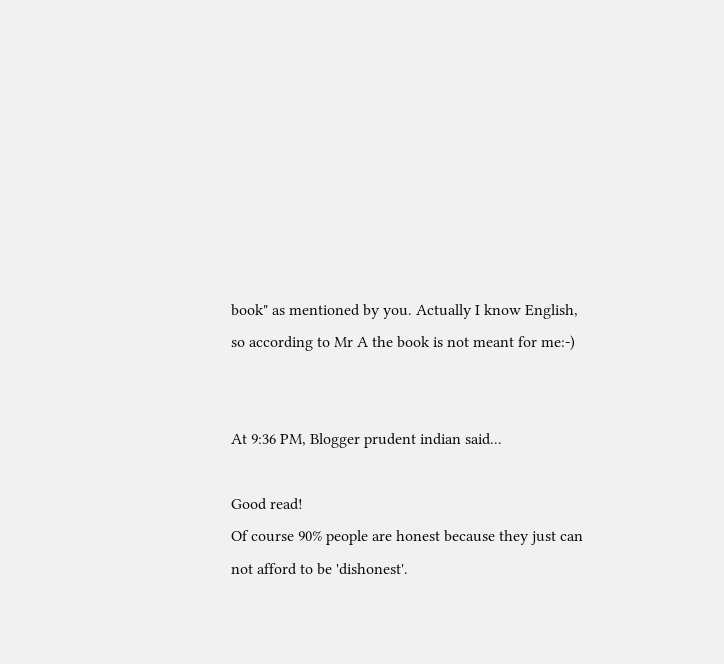book" as mentioned by you. Actually I know English, so according to Mr A the book is not meant for me:-)


At 9:36 PM, Blogger prudent indian said...

Good read!
Of course 90% people are honest because they just can not afford to be 'dishonest'.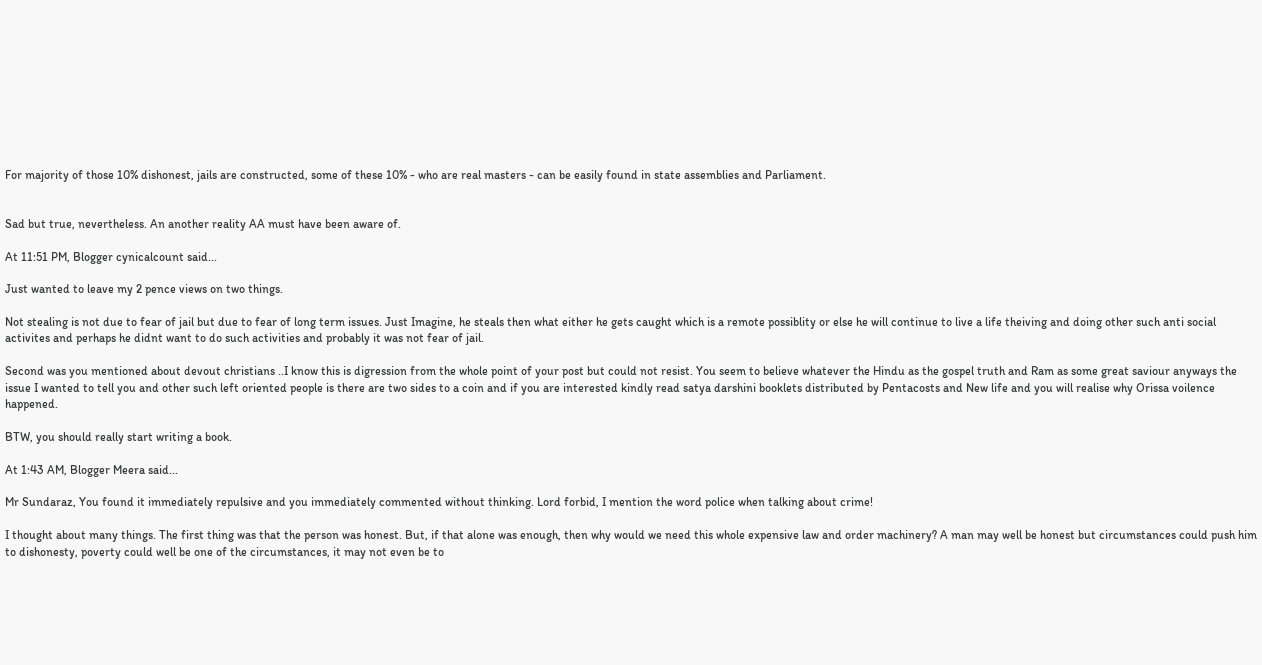For majority of those 10% dishonest, jails are constructed, some of these 10% - who are real masters - can be easily found in state assemblies and Parliament.


Sad but true, nevertheless. An another reality AA must have been aware of.

At 11:51 PM, Blogger cynicalcount said...

Just wanted to leave my 2 pence views on two things.

Not stealing is not due to fear of jail but due to fear of long term issues. Just Imagine, he steals then what either he gets caught which is a remote possiblity or else he will continue to live a life theiving and doing other such anti social activites and perhaps he didnt want to do such activities and probably it was not fear of jail.

Second was you mentioned about devout christians ..I know this is digression from the whole point of your post but could not resist. You seem to believe whatever the Hindu as the gospel truth and Ram as some great saviour anyways the issue I wanted to tell you and other such left oriented people is there are two sides to a coin and if you are interested kindly read satya darshini booklets distributed by Pentacosts and New life and you will realise why Orissa voilence happened.

BTW, you should really start writing a book.

At 1:43 AM, Blogger Meera said...

Mr Sundaraz, You found it immediately repulsive and you immediately commented without thinking. Lord forbid, I mention the word police when talking about crime!

I thought about many things. The first thing was that the person was honest. But, if that alone was enough, then why would we need this whole expensive law and order machinery? A man may well be honest but circumstances could push him to dishonesty, poverty could well be one of the circumstances, it may not even be to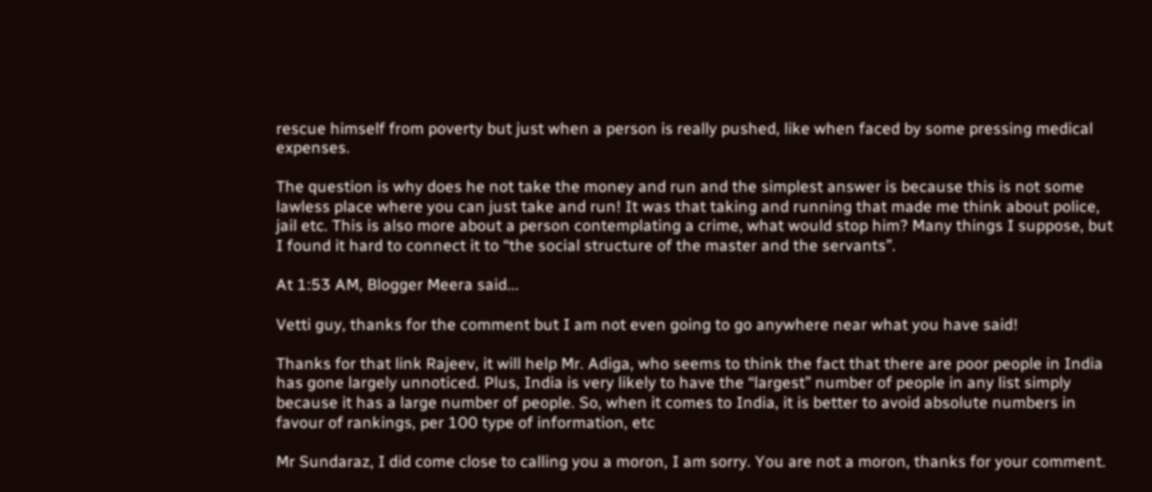rescue himself from poverty but just when a person is really pushed, like when faced by some pressing medical expenses.

The question is why does he not take the money and run and the simplest answer is because this is not some lawless place where you can just take and run! It was that taking and running that made me think about police, jail etc. This is also more about a person contemplating a crime, what would stop him? Many things I suppose, but I found it hard to connect it to “the social structure of the master and the servants”.

At 1:53 AM, Blogger Meera said...

Vetti guy, thanks for the comment but I am not even going to go anywhere near what you have said!

Thanks for that link Rajeev, it will help Mr. Adiga, who seems to think the fact that there are poor people in India has gone largely unnoticed. Plus, India is very likely to have the “largest” number of people in any list simply because it has a large number of people. So, when it comes to India, it is better to avoid absolute numbers in favour of rankings, per 100 type of information, etc

Mr Sundaraz, I did come close to calling you a moron, I am sorry. You are not a moron, thanks for your comment.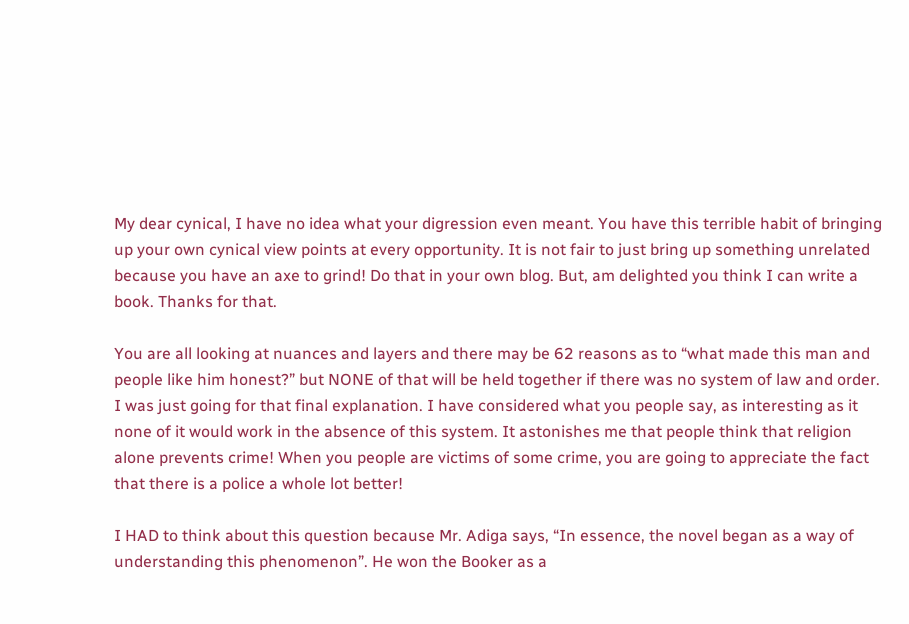My dear cynical, I have no idea what your digression even meant. You have this terrible habit of bringing up your own cynical view points at every opportunity. It is not fair to just bring up something unrelated because you have an axe to grind! Do that in your own blog. But, am delighted you think I can write a book. Thanks for that.

You are all looking at nuances and layers and there may be 62 reasons as to “what made this man and people like him honest?” but NONE of that will be held together if there was no system of law and order. I was just going for that final explanation. I have considered what you people say, as interesting as it none of it would work in the absence of this system. It astonishes me that people think that religion alone prevents crime! When you people are victims of some crime, you are going to appreciate the fact that there is a police a whole lot better!

I HAD to think about this question because Mr. Adiga says, “In essence, the novel began as a way of understanding this phenomenon”. He won the Booker as a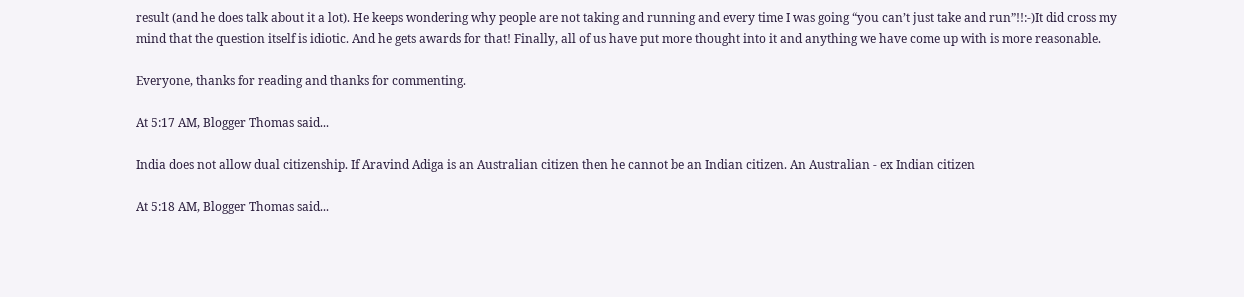result (and he does talk about it a lot). He keeps wondering why people are not taking and running and every time I was going “you can’t just take and run”!!:-)It did cross my mind that the question itself is idiotic. And he gets awards for that! Finally, all of us have put more thought into it and anything we have come up with is more reasonable.

Everyone, thanks for reading and thanks for commenting.

At 5:17 AM, Blogger Thomas said...

India does not allow dual citizenship. If Aravind Adiga is an Australian citizen then he cannot be an Indian citizen. An Australian - ex Indian citizen

At 5:18 AM, Blogger Thomas said...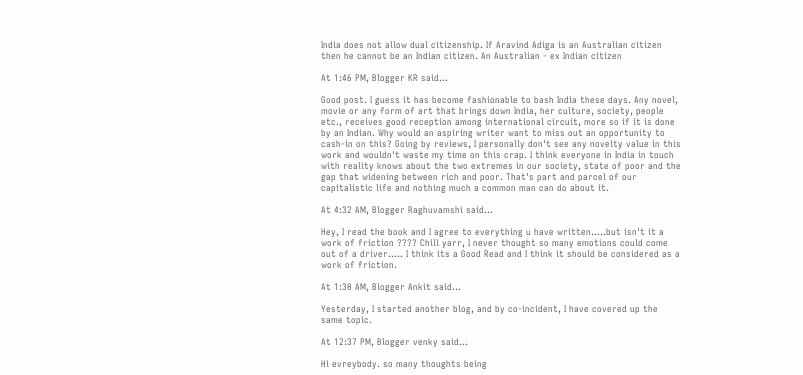India does not allow dual citizenship. If Aravind Adiga is an Australian citizen then he cannot be an Indian citizen. An Australian - ex Indian citizen

At 1:46 PM, Blogger KR said...

Good post. I guess it has become fashionable to bash India these days. Any novel, movie or any form of art that brings down India, her culture, society, people etc., receives good reception among international circuit, more so if it is done by an Indian. Why would an aspiring writer want to miss out an opportunity to cash-in on this? Going by reviews, I personally don't see any novelty value in this work and wouldn't waste my time on this crap. I think everyone in India in touch with reality knows about the two extremes in our society, state of poor and the gap that widening between rich and poor. That's part and parcel of our capitalistic life and nothing much a common man can do about it.

At 4:32 AM, Blogger Raghuvamshi said...

Hey, I read the book and I agree to everything u have written.....but isn't it a work of friction ???? Chill yarr, I never thought so many emotions could come out of a driver..... I think its a Good Read and I think it should be considered as a work of friction.

At 1:30 AM, Blogger Ankit said...

Yesterday, I started another blog, and by co-incident, I have covered up the same topic.

At 12:37 PM, Blogger venky said...

Hi evreybody. so many thoughts being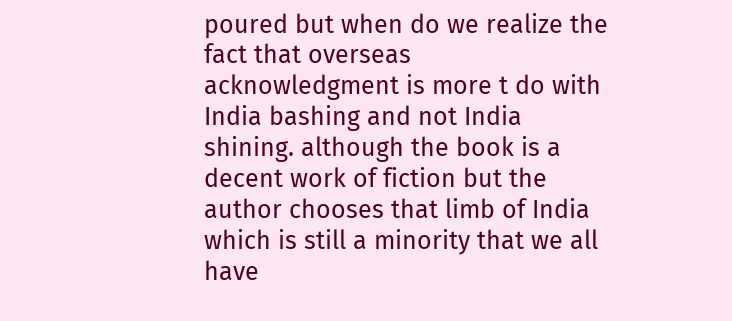poured but when do we realize the fact that overseas acknowledgment is more t do with India bashing and not India shining. although the book is a decent work of fiction but the author chooses that limb of India which is still a minority that we all have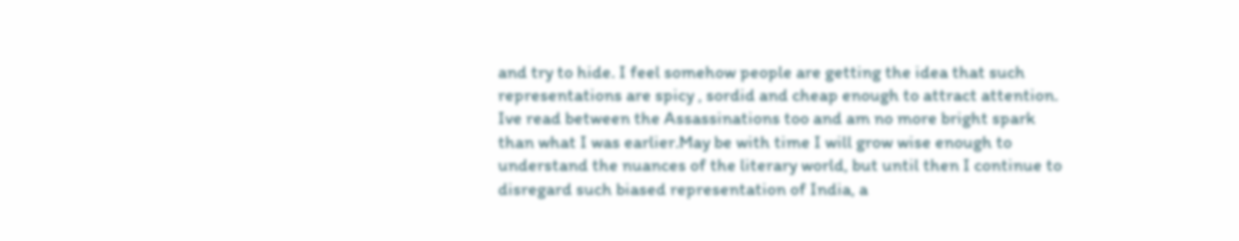and try to hide. I feel somehow people are getting the idea that such representations are spicy , sordid and cheap enough to attract attention. Ive read between the Assassinations too and am no more bright spark than what I was earlier.May be with time I will grow wise enough to understand the nuances of the literary world, but until then I continue to disregard such biased representation of India, a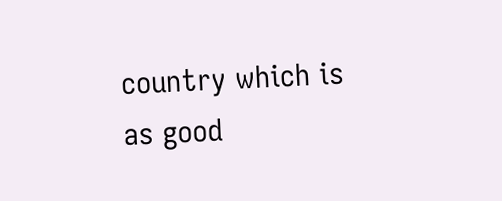country which is as good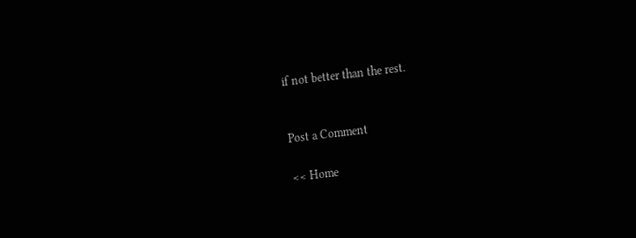if not better than the rest.


Post a Comment

<< Home